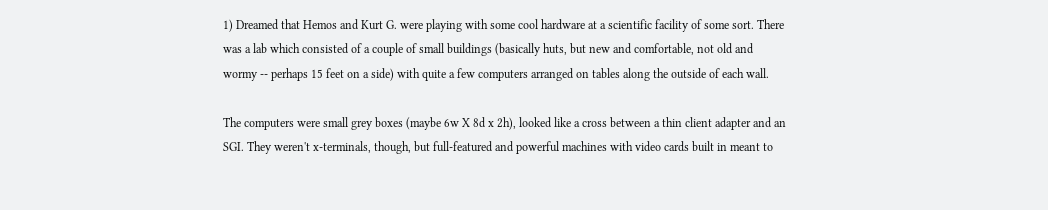1) Dreamed that Hemos and Kurt G. were playing with some cool hardware at a scientific facility of some sort. There was a lab which consisted of a couple of small buildings (basically huts, but new and comfortable, not old and wormy -- perhaps 15 feet on a side) with quite a few computers arranged on tables along the outside of each wall.

The computers were small grey boxes (maybe 6w X 8d x 2h), looked like a cross between a thin client adapter and an SGI. They weren't x-terminals, though, but full-featured and powerful machines with video cards built in meant to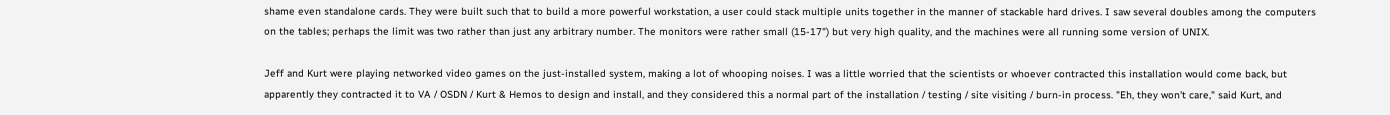shame even standalone cards. They were built such that to build a more powerful workstation, a user could stack multiple units together in the manner of stackable hard drives. I saw several doubles among the computers on the tables; perhaps the limit was two rather than just any arbitrary number. The monitors were rather small (15-17") but very high quality, and the machines were all running some version of UNIX.

Jeff and Kurt were playing networked video games on the just-installed system, making a lot of whooping noises. I was a little worried that the scientists or whoever contracted this installation would come back, but apparently they contracted it to VA / OSDN / Kurt & Hemos to design and install, and they considered this a normal part of the installation / testing / site visiting / burn-in process. "Eh, they won't care," said Kurt, and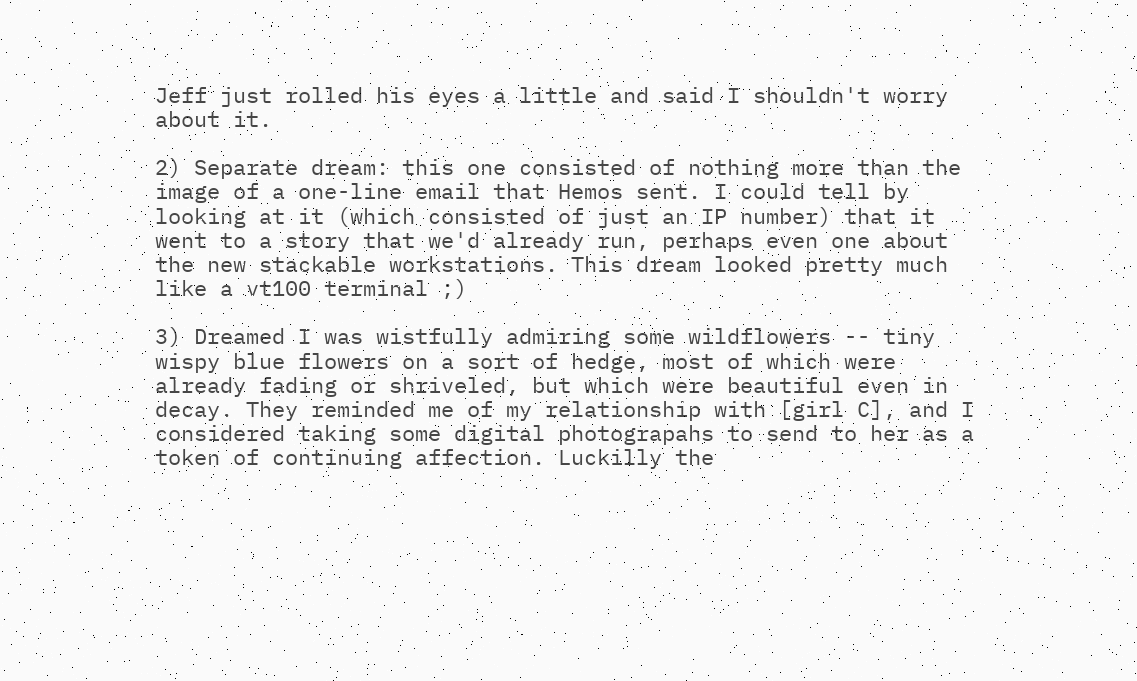Jeff just rolled his eyes a little and said I shouldn't worry about it.

2) Separate dream: this one consisted of nothing more than the image of a one-line email that Hemos sent. I could tell by looking at it (which consisted of just an IP number) that it went to a story that we'd already run, perhaps even one about the new stackable workstations. This dream looked pretty much like a vt100 terminal ;)

3) Dreamed I was wistfully admiring some wildflowers -- tiny wispy blue flowers on a sort of hedge, most of which were already fading or shriveled, but which were beautiful even in decay. They reminded me of my relationship with [girl C], and I considered taking some digital photograpahs to send to her as a token of continuing affection. Luckilly the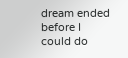dream ended before I could do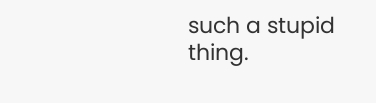such a stupid thing.